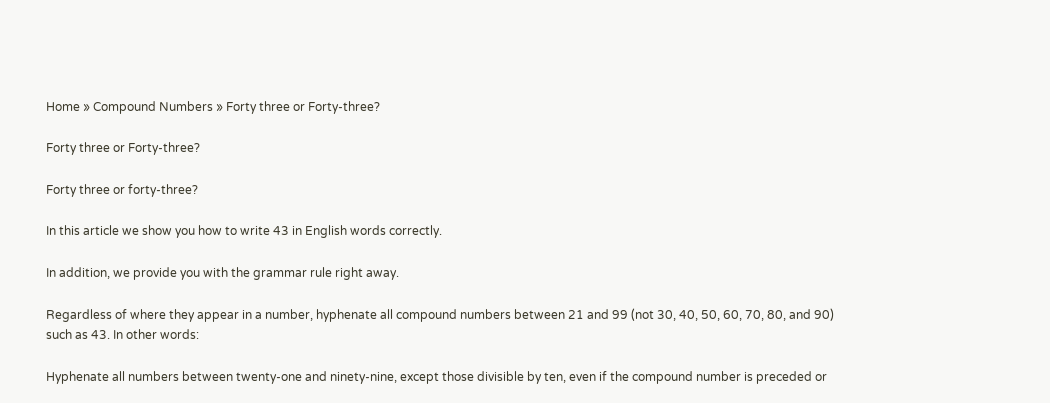Home » Compound Numbers » Forty three or Forty-three?

Forty three or Forty-three?

Forty three or forty-three?

In this article we show you how to write 43 in English words correctly.

In addition, we provide you with the grammar rule right away.

Regardless of where they appear in a number, hyphenate all compound numbers between 21 and 99 (not 30, 40, 50, 60, 70, 80, and 90) such as 43. In other words:

Hyphenate all numbers between twenty-one and ninety-nine, except those divisible by ten, even if the compound number is preceded or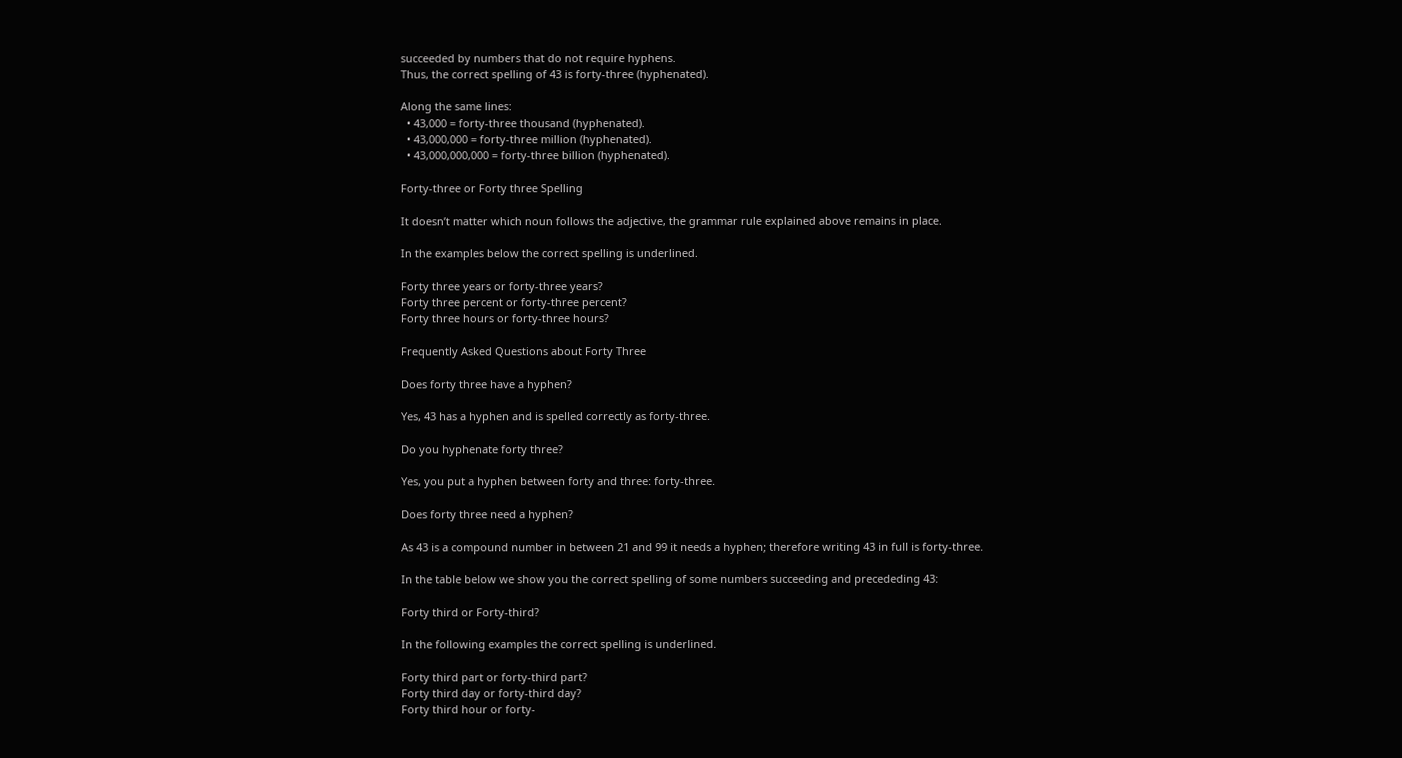succeeded by numbers that do not require hyphens.
Thus, the correct spelling of 43 is forty-three (hyphenated).

Along the same lines:
  • 43,000 = forty-three thousand (hyphenated).
  • 43,000,000 = forty-three million (hyphenated).
  • 43,000,000,000 = forty-three billion (hyphenated).

Forty-three or Forty three Spelling

It doesn’t matter which noun follows the adjective, the grammar rule explained above remains in place.

In the examples below the correct spelling is underlined.

Forty three years or forty-three years?
Forty three percent or forty-three percent?
Forty three hours or forty-three hours?

Frequently Asked Questions about Forty Three

Does forty three have a hyphen?

Yes, 43 has a hyphen and is spelled correctly as forty-three.

Do you hyphenate forty three?

Yes, you put a hyphen between forty and three: forty-three.

Does forty three need a hyphen?

As 43 is a compound number in between 21 and 99 it needs a hyphen; therefore writing 43 in full is forty-three.

In the table below we show you the correct spelling of some numbers succeeding and precededing 43:

Forty third or Forty-third?

In the following examples the correct spelling is underlined.

Forty third part or forty-third part?
Forty third day or forty-third day?
Forty third hour or forty-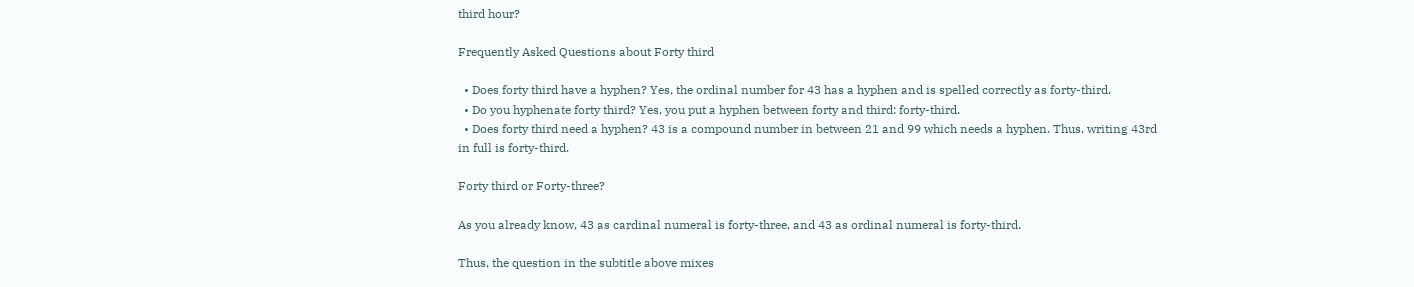third hour?

Frequently Asked Questions about Forty third

  • Does forty third have a hyphen? Yes, the ordinal number for 43 has a hyphen and is spelled correctly as forty-third.
  • Do you hyphenate forty third? Yes, you put a hyphen between forty and third: forty-third.
  • Does forty third need a hyphen? 43 is a compound number in between 21 and 99 which needs a hyphen. Thus, writing 43rd in full is forty-third.

Forty third or Forty-three?

As you already know, 43 as cardinal numeral is forty-three, and 43 as ordinal numeral is forty-third.

Thus, the question in the subtitle above mixes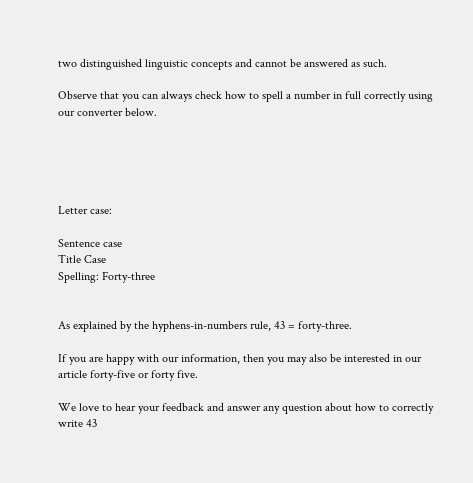two distinguished linguistic concepts and cannot be answered as such.

Observe that you can always check how to spell a number in full correctly using our converter below.





Letter case:

Sentence case
Title Case
Spelling: Forty-three


As explained by the hyphens-in-numbers rule, 43 = forty-three.

If you are happy with our information, then you may also be interested in our article forty-five or forty five.

We love to hear your feedback and answer any question about how to correctly write 43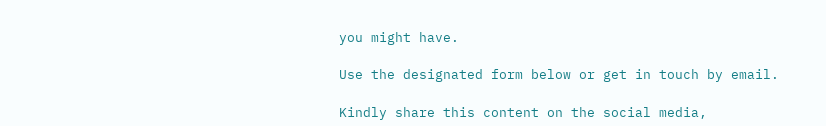you might have.

Use the designated form below or get in touch by email.

Kindly share this content on the social media,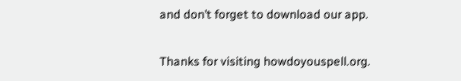and don’t forget to download our app.

Thanks for visiting howdoyouspell.org.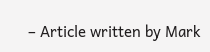– Article written by Mark